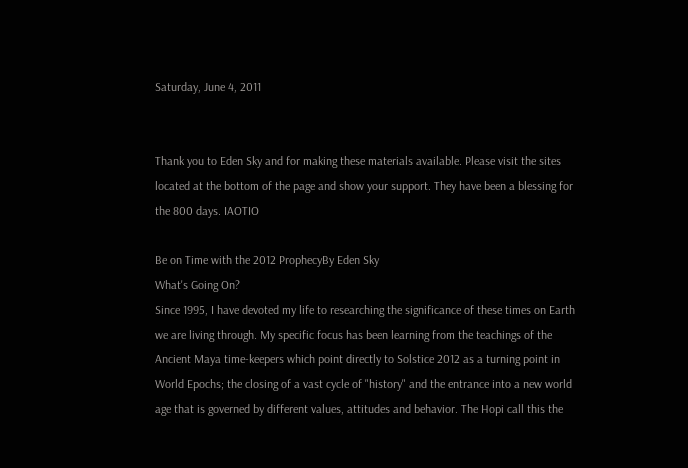Saturday, June 4, 2011


Thank you to Eden Sky and for making these materials available. Please visit the sites located at the bottom of the page and show your support. They have been a blessing for the 800 days. IAOTIO

Be on Time with the 2012 ProphecyBy Eden Sky
What's Going On?
Since 1995, I have devoted my life to researching the significance of these times on Earth we are living through. My specific focus has been learning from the teachings of the Ancient Maya time-keepers which point directly to Solstice 2012 as a turning point in World Epochs; the closing of a vast cycle of "history" and the entrance into a new world age that is governed by different values, attitudes and behavior. The Hopi call this the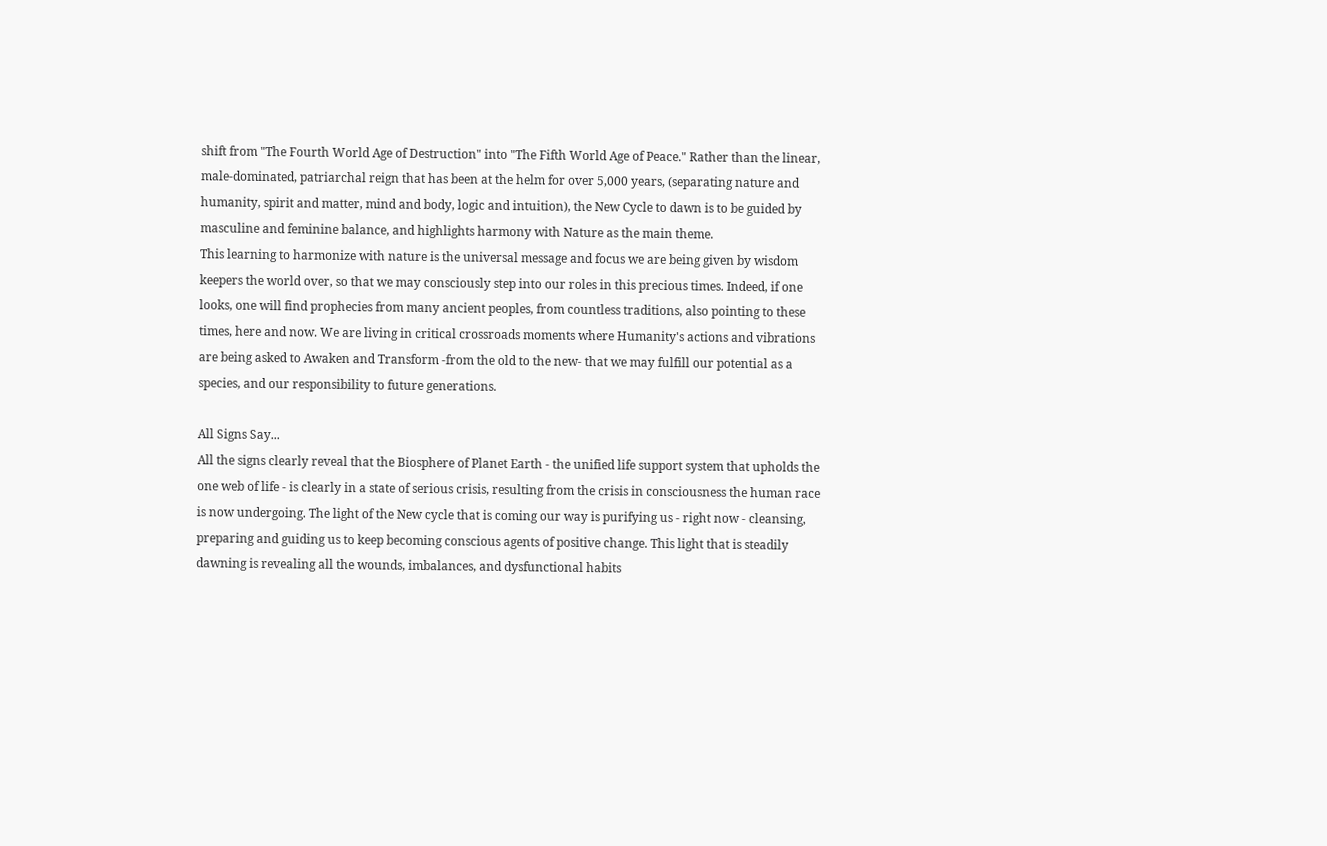shift from "The Fourth World Age of Destruction" into "The Fifth World Age of Peace." Rather than the linear, male-dominated, patriarchal reign that has been at the helm for over 5,000 years, (separating nature and humanity, spirit and matter, mind and body, logic and intuition), the New Cycle to dawn is to be guided by masculine and feminine balance, and highlights harmony with Nature as the main theme.
This learning to harmonize with nature is the universal message and focus we are being given by wisdom keepers the world over, so that we may consciously step into our roles in this precious times. Indeed, if one looks, one will find prophecies from many ancient peoples, from countless traditions, also pointing to these times, here and now. We are living in critical crossroads moments where Humanity's actions and vibrations are being asked to Awaken and Transform -from the old to the new- that we may fulfill our potential as a species, and our responsibility to future generations.

All Signs Say...
All the signs clearly reveal that the Biosphere of Planet Earth - the unified life support system that upholds the one web of life - is clearly in a state of serious crisis, resulting from the crisis in consciousness the human race is now undergoing. The light of the New cycle that is coming our way is purifying us - right now - cleansing, preparing and guiding us to keep becoming conscious agents of positive change. This light that is steadily dawning is revealing all the wounds, imbalances, and dysfunctional habits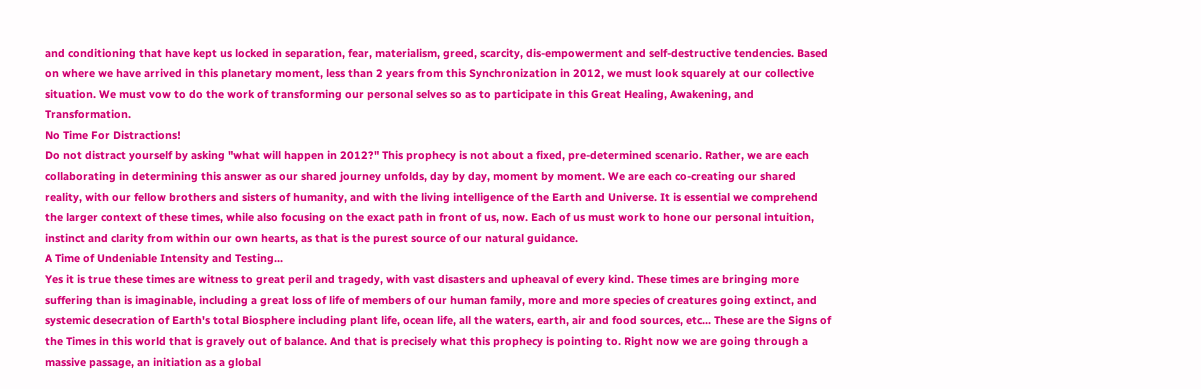and conditioning that have kept us locked in separation, fear, materialism, greed, scarcity, dis-empowerment and self-destructive tendencies. Based on where we have arrived in this planetary moment, less than 2 years from this Synchronization in 2012, we must look squarely at our collective situation. We must vow to do the work of transforming our personal selves so as to participate in this Great Healing, Awakening, and Transformation.
No Time For Distractions!
Do not distract yourself by asking "what will happen in 2012?" This prophecy is not about a fixed, pre-determined scenario. Rather, we are each collaborating in determining this answer as our shared journey unfolds, day by day, moment by moment. We are each co-creating our shared reality, with our fellow brothers and sisters of humanity, and with the living intelligence of the Earth and Universe. It is essential we comprehend the larger context of these times, while also focusing on the exact path in front of us, now. Each of us must work to hone our personal intuition, instinct and clarity from within our own hearts, as that is the purest source of our natural guidance.
A Time of Undeniable Intensity and Testing...
Yes it is true these times are witness to great peril and tragedy, with vast disasters and upheaval of every kind. These times are bringing more suffering than is imaginable, including a great loss of life of members of our human family, more and more species of creatures going extinct, and systemic desecration of Earth's total Biosphere including plant life, ocean life, all the waters, earth, air and food sources, etc... These are the Signs of the Times in this world that is gravely out of balance. And that is precisely what this prophecy is pointing to. Right now we are going through a massive passage, an initiation as a global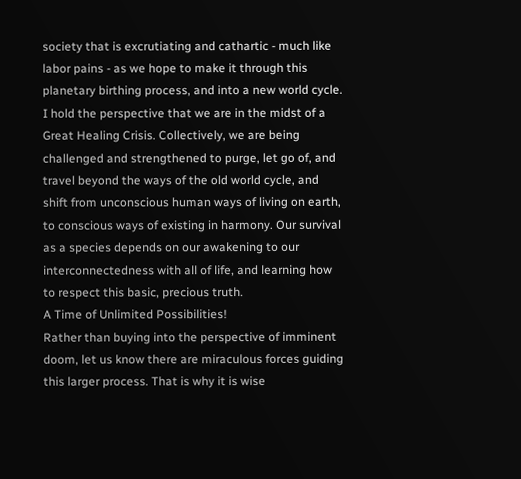society that is excrutiating and cathartic - much like labor pains - as we hope to make it through this planetary birthing process, and into a new world cycle.
I hold the perspective that we are in the midst of a Great Healing Crisis. Collectively, we are being challenged and strengthened to purge, let go of, and travel beyond the ways of the old world cycle, and shift from unconscious human ways of living on earth, to conscious ways of existing in harmony. Our survival as a species depends on our awakening to our interconnectedness with all of life, and learning how to respect this basic, precious truth.
A Time of Unlimited Possibilities!
Rather than buying into the perspective of imminent doom, let us know there are miraculous forces guiding this larger process. That is why it is wise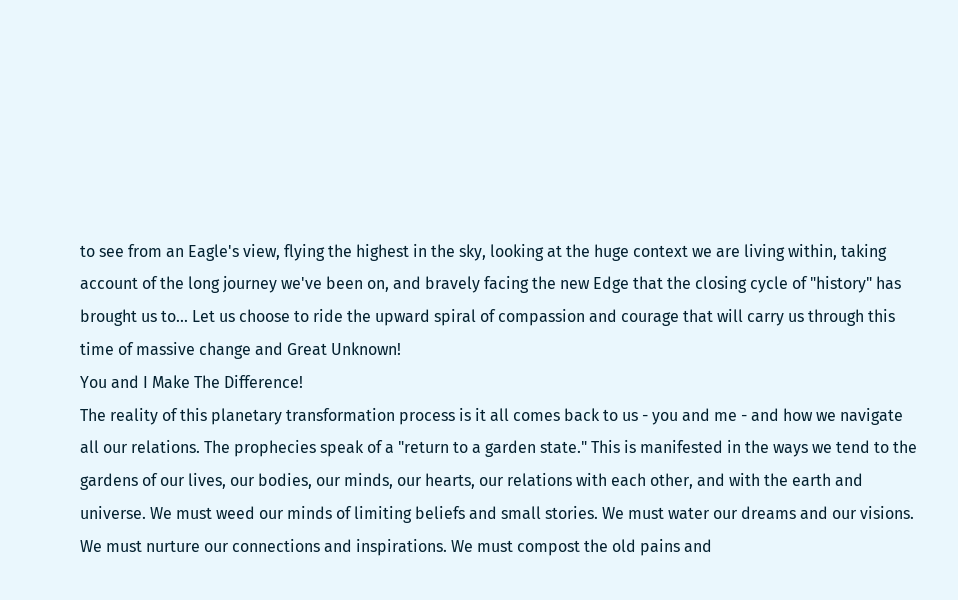to see from an Eagle's view, flying the highest in the sky, looking at the huge context we are living within, taking account of the long journey we've been on, and bravely facing the new Edge that the closing cycle of "history" has brought us to... Let us choose to ride the upward spiral of compassion and courage that will carry us through this time of massive change and Great Unknown!
You and I Make The Difference!
The reality of this planetary transformation process is it all comes back to us - you and me - and how we navigate all our relations. The prophecies speak of a "return to a garden state." This is manifested in the ways we tend to the gardens of our lives, our bodies, our minds, our hearts, our relations with each other, and with the earth and universe. We must weed our minds of limiting beliefs and small stories. We must water our dreams and our visions. We must nurture our connections and inspirations. We must compost the old pains and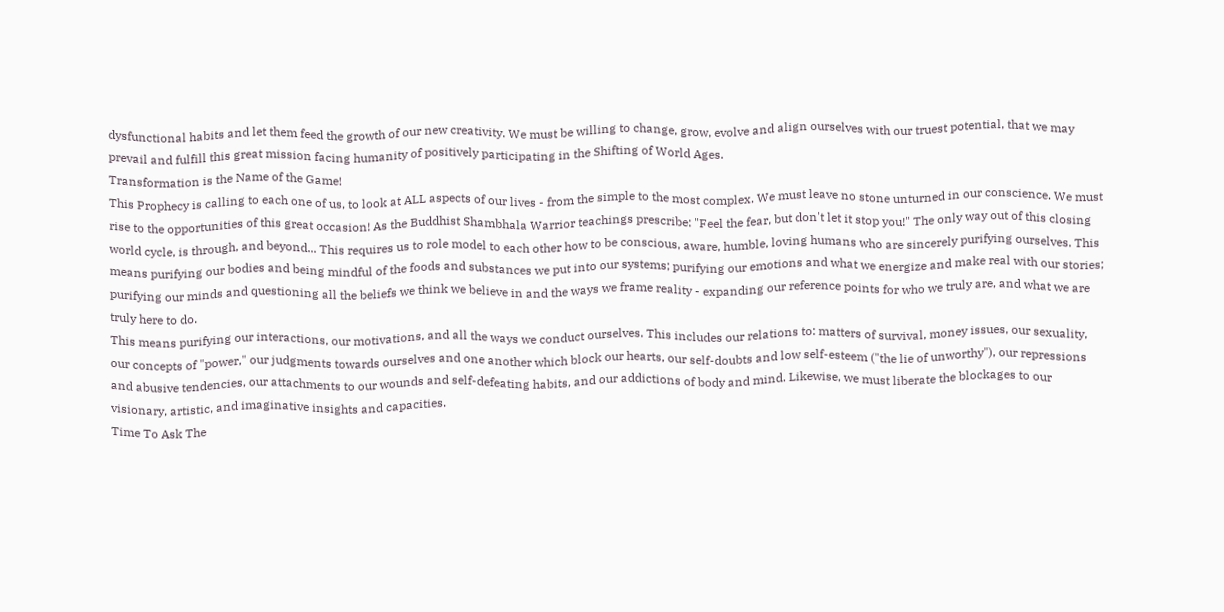dysfunctional habits and let them feed the growth of our new creativity. We must be willing to change, grow, evolve and align ourselves with our truest potential, that we may prevail and fulfill this great mission facing humanity of positively participating in the Shifting of World Ages.
Transformation is the Name of the Game!
This Prophecy is calling to each one of us, to look at ALL aspects of our lives - from the simple to the most complex. We must leave no stone unturned in our conscience. We must rise to the opportunities of this great occasion! As the Buddhist Shambhala Warrior teachings prescribe: "Feel the fear, but don't let it stop you!" The only way out of this closing world cycle, is through, and beyond... This requires us to role model to each other how to be conscious, aware, humble, loving humans who are sincerely purifying ourselves. This means purifying our bodies and being mindful of the foods and substances we put into our systems; purifying our emotions and what we energize and make real with our stories; purifying our minds and questioning all the beliefs we think we believe in and the ways we frame reality - expanding our reference points for who we truly are, and what we are truly here to do.
This means purifying our interactions, our motivations, and all the ways we conduct ourselves. This includes our relations to: matters of survival, money issues, our sexuality, our concepts of "power," our judgments towards ourselves and one another which block our hearts, our self-doubts and low self-esteem ("the lie of unworthy"), our repressions and abusive tendencies, our attachments to our wounds and self-defeating habits, and our addictions of body and mind. Likewise, we must liberate the blockages to our visionary, artistic, and imaginative insights and capacities.
Time To Ask The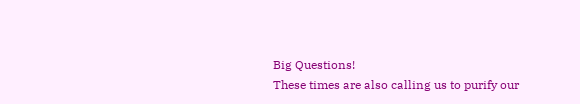Big Questions!
These times are also calling us to purify our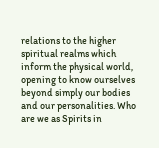relations to the higher spiritual realms which inform the physical world, opening to know ourselves beyond simply our bodies and our personalities. Who are we as Spirits in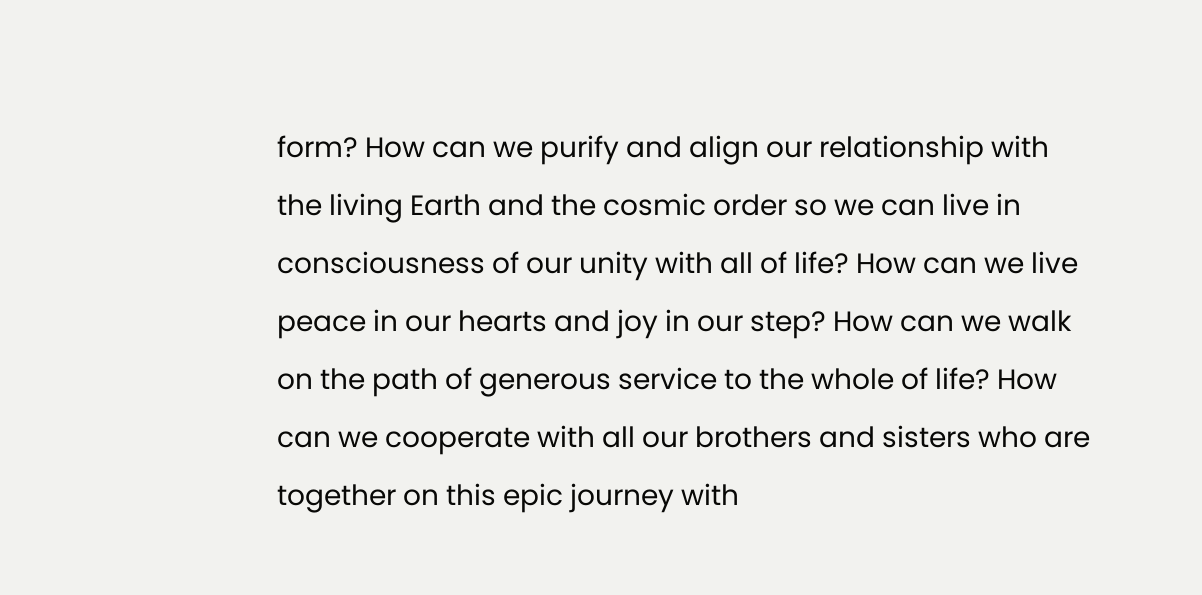form? How can we purify and align our relationship with the living Earth and the cosmic order so we can live in consciousness of our unity with all of life? How can we live peace in our hearts and joy in our step? How can we walk on the path of generous service to the whole of life? How can we cooperate with all our brothers and sisters who are together on this epic journey with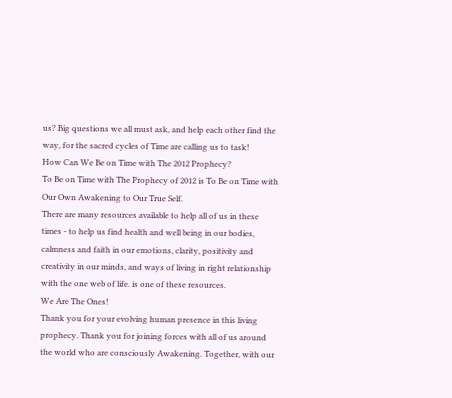us? Big questions we all must ask, and help each other find the way, for the sacred cycles of Time are calling us to task!
How Can We Be on Time with The 2012 Prophecy?
To Be on Time with The Prophecy of 2012 is To Be on Time with Our Own Awakening to Our True Self.
There are many resources available to help all of us in these times - to help us find health and well being in our bodies, calmness and faith in our emotions, clarity, positivity and creativity in our minds, and ways of living in right relationship with the one web of life. is one of these resources.
We Are The Ones!
Thank you for your evolving human presence in this living prophecy. Thank you for joining forces with all of us around the world who are consciously Awakening. Together, with our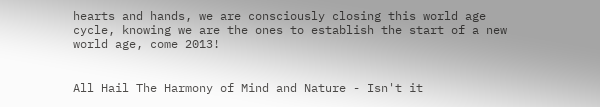hearts and hands, we are consciously closing this world age cycle, knowing we are the ones to establish the start of a new world age, come 2013!


All Hail The Harmony of Mind and Nature - Isn't it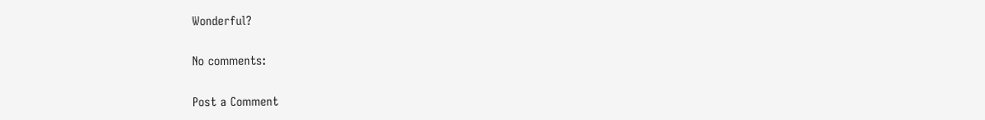Wonderful?

No comments:

Post a Comment